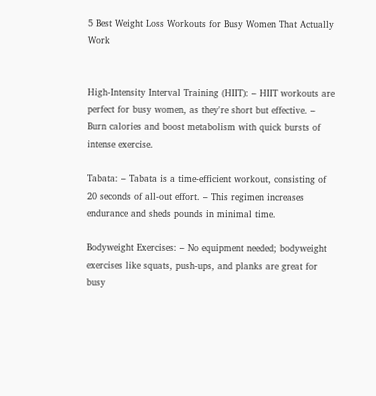5 Best Weight Loss Workouts for Busy Women That Actually Work


High-Intensity Interval Training (HIIT): – HIIT workouts are perfect for busy women, as they're short but effective. – Burn calories and boost metabolism with quick bursts of intense exercise.

Tabata: – Tabata is a time-efficient workout, consisting of 20 seconds of all-out effort. – This regimen increases endurance and sheds pounds in minimal time.

Bodyweight Exercises: – No equipment needed; bodyweight exercises like squats, push-ups, and planks are great for busy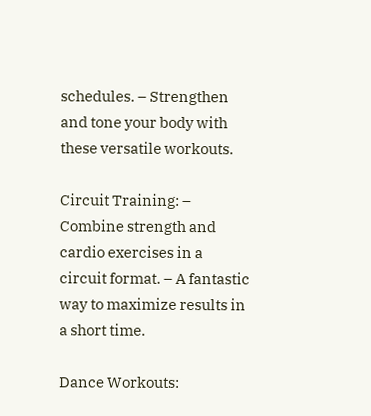schedules. – Strengthen and tone your body with these versatile workouts.

Circuit Training: – Combine strength and cardio exercises in a circuit format. – A fantastic way to maximize results in a short time.

Dance Workouts: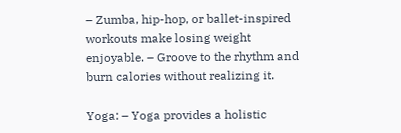– Zumba, hip-hop, or ballet-inspired workouts make losing weight enjoyable. – Groove to the rhythm and burn calories without realizing it.

Yoga: – Yoga provides a holistic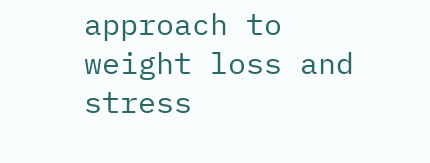approach to weight loss and stress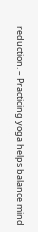reduction. – Practicing yoga helps balance mind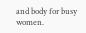and body for busy women.